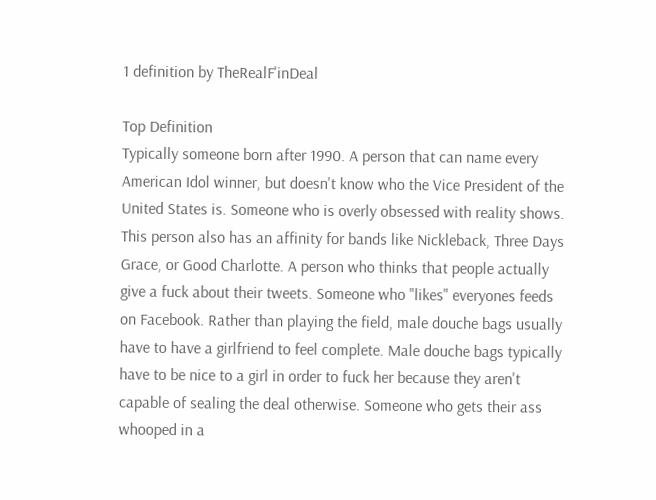1 definition by TheRealF'inDeal

Top Definition
Typically someone born after 1990. A person that can name every American Idol winner, but doesn't know who the Vice President of the United States is. Someone who is overly obsessed with reality shows. This person also has an affinity for bands like Nickleback, Three Days Grace, or Good Charlotte. A person who thinks that people actually give a fuck about their tweets. Someone who "likes" everyones feeds on Facebook. Rather than playing the field, male douche bags usually have to have a girlfriend to feel complete. Male douche bags typically have to be nice to a girl in order to fuck her because they aren't capable of sealing the deal otherwise. Someone who gets their ass whooped in a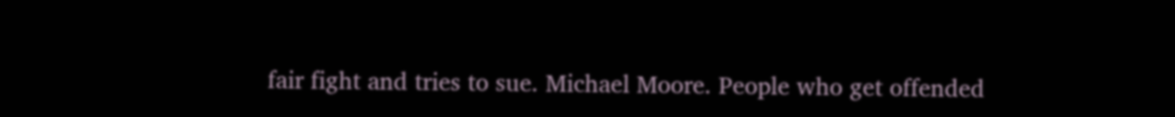fair fight and tries to sue. Michael Moore. People who get offended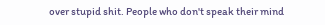over stupid shit. People who don't speak their mind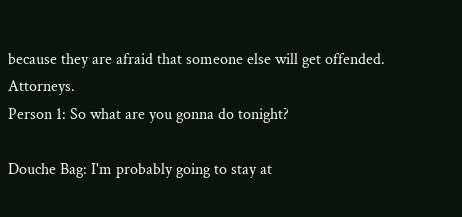because they are afraid that someone else will get offended. Attorneys.
Person 1: So what are you gonna do tonight?

Douche Bag: I'm probably going to stay at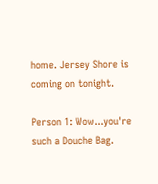home. Jersey Shore is coming on tonight.

Person 1: Wow...you're such a Douche Bag.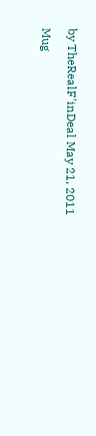by TheRealF'inDeal May 21, 2011

Mug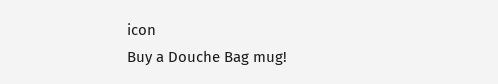icon
Buy a Douche Bag mug!